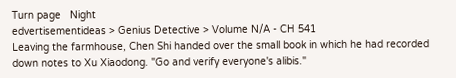Turn page   Night
edvertisementideas > Genius Detective > Volume N/A - CH 541
Leaving the farmhouse, Chen Shi handed over the small book in which he had recorded down notes to Xu Xiaodong. "Go and verify everyone's alibis."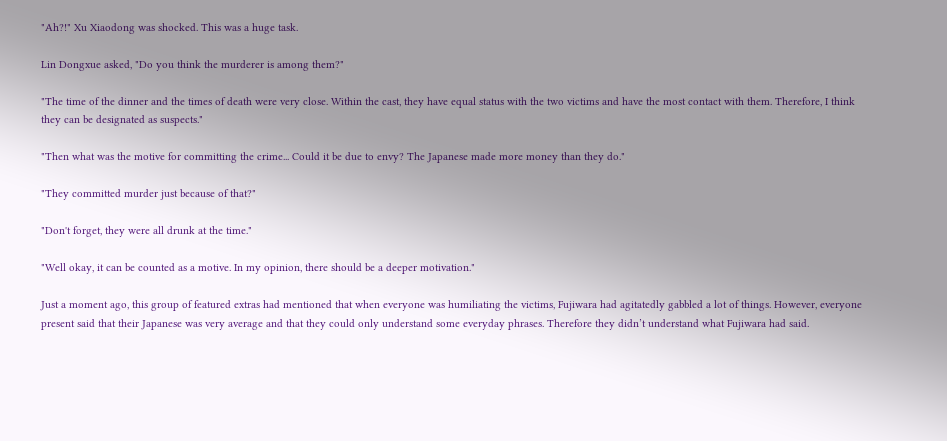"Ah?!" Xu Xiaodong was shocked. This was a huge task.

Lin Dongxue asked, "Do you think the murderer is among them?"

"The time of the dinner and the times of death were very close. Within the cast, they have equal status with the two victims and have the most contact with them. Therefore, I think they can be designated as suspects."

"Then what was the motive for committing the crime... Could it be due to envy? The Japanese made more money than they do."

"They committed murder just because of that?"

"Don't forget, they were all drunk at the time."

"Well okay, it can be counted as a motive. In my opinion, there should be a deeper motivation."

Just a moment ago, this group of featured extras had mentioned that when everyone was humiliating the victims, Fujiwara had agitatedly gabbled a lot of things. However, everyone present said that their Japanese was very average and that they could only understand some everyday phrases. Therefore they didn’t understand what Fujiwara had said.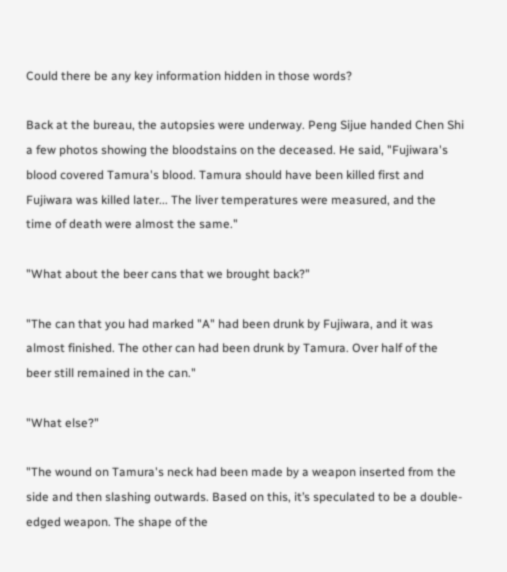Could there be any key information hidden in those words?

Back at the bureau, the autopsies were underway. Peng Sijue handed Chen Shi a few photos showing the bloodstains on the deceased. He said, "Fujiwara's blood covered Tamura's blood. Tamura should have been killed first and Fujiwara was killed later... The liver temperatures were measured, and the time of death were almost the same."

"What about the beer cans that we brought back?"

"The can that you had marked "A" had been drunk by Fujiwara, and it was almost finished. The other can had been drunk by Tamura. Over half of the beer still remained in the can."

"What else?"

"The wound on Tamura's neck had been made by a weapon inserted from the side and then slashing outwards. Based on this, it’s speculated to be a double-edged weapon. The shape of the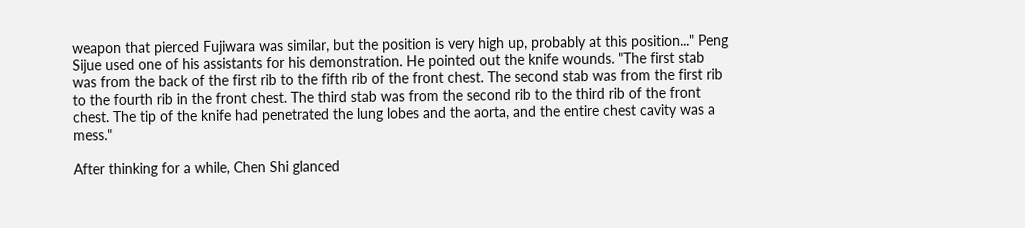weapon that pierced Fujiwara was similar, but the position is very high up, probably at this position..." Peng Sijue used one of his assistants for his demonstration. He pointed out the knife wounds. "The first stab was from the back of the first rib to the fifth rib of the front chest. The second stab was from the first rib to the fourth rib in the front chest. The third stab was from the second rib to the third rib of the front chest. The tip of the knife had penetrated the lung lobes and the aorta, and the entire chest cavity was a mess."

After thinking for a while, Chen Shi glanced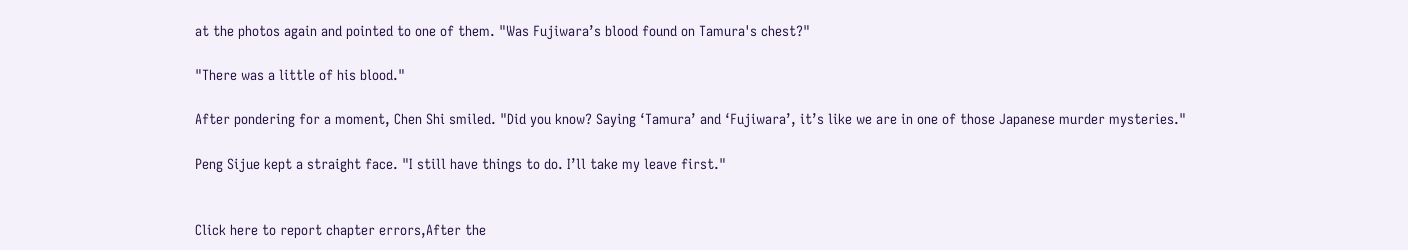at the photos again and pointed to one of them. "Was Fujiwara’s blood found on Tamura's chest?"

"There was a little of his blood."

After pondering for a moment, Chen Shi smiled. "Did you know? Saying ‘Tamura’ and ‘Fujiwara’, it’s like we are in one of those Japanese murder mysteries."

Peng Sijue kept a straight face. "I still have things to do. I’ll take my leave first."


Click here to report chapter errors,After the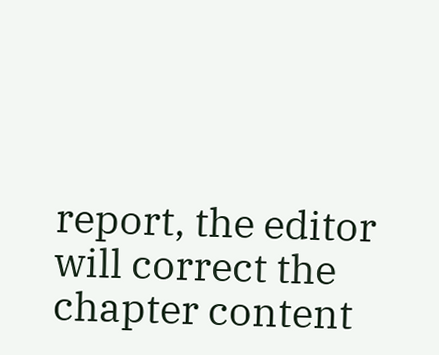report, the editor will correct the chapter content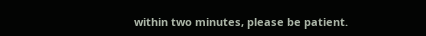within two minutes, please be patient.